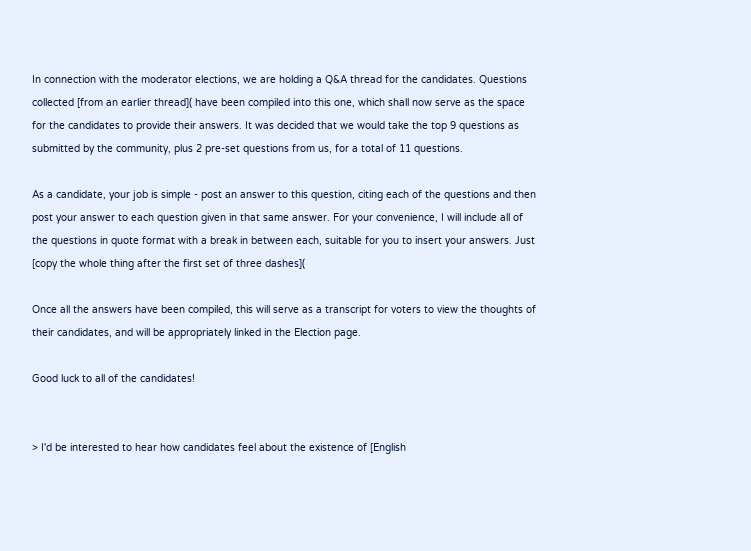In connection with the moderator elections, we are holding a Q&A thread for the candidates. Questions collected [from an earlier thread]( have been compiled into this one, which shall now serve as the space for the candidates to provide their answers. It was decided that we would take the top 9 questions as submitted by the community, plus 2 pre-set questions from us, for a total of 11 questions.

As a candidate, your job is simple - post an answer to this question, citing each of the questions and then post your answer to each question given in that same answer. For your convenience, I will include all of the questions in quote format with a break in between each, suitable for you to insert your answers. Just [copy the whole thing after the first set of three dashes](

Once all the answers have been compiled, this will serve as a transcript for voters to view the thoughts of their candidates, and will be appropriately linked in the Election page.

Good luck to all of the candidates!


> I'd be interested to hear how candidates feel about the existence of [English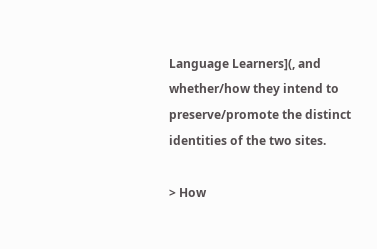Language Learners](, and whether/how they intend to preserve/promote the distinct identities of the two sites.

> How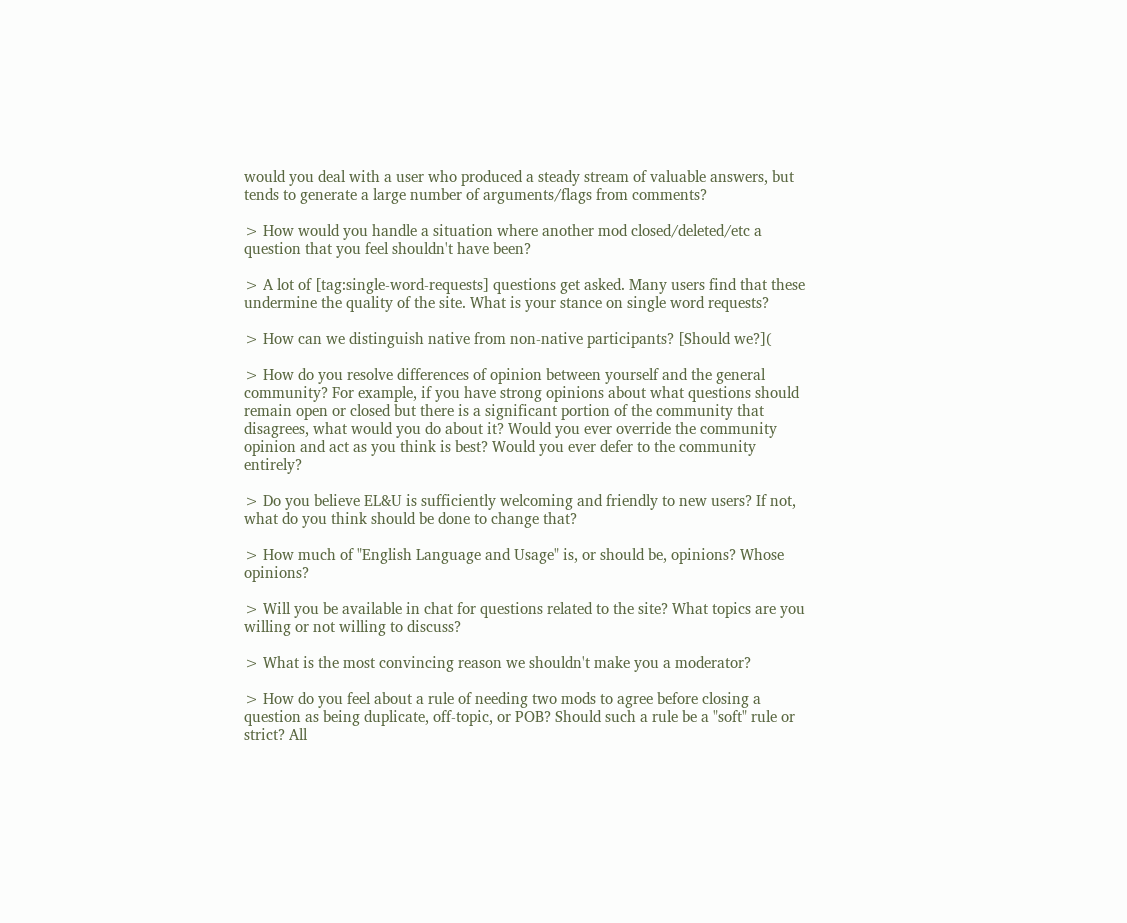would you deal with a user who produced a steady stream of valuable answers, but tends to generate a large number of arguments/flags from comments?

> How would you handle a situation where another mod closed/deleted/etc a question that you feel shouldn't have been?

> A lot of [tag:single-word-requests] questions get asked. Many users find that these undermine the quality of the site. What is your stance on single word requests?

> How can we distinguish native from non-native participants? [Should we?](

> How do you resolve differences of opinion between yourself and the general community? For example, if you have strong opinions about what questions should remain open or closed but there is a significant portion of the community that disagrees, what would you do about it? Would you ever override the community opinion and act as you think is best? Would you ever defer to the community entirely?

> Do you believe EL&U is sufficiently welcoming and friendly to new users? If not, what do you think should be done to change that?

> How much of "English Language and Usage" is, or should be, opinions? Whose opinions?

> Will you be available in chat for questions related to the site? What topics are you willing or not willing to discuss?

> What is the most convincing reason we shouldn't make you a moderator?

> How do you feel about a rule of needing two mods to agree before closing a question as being duplicate, off-topic, or POB? Should such a rule be a "soft" rule or strict? All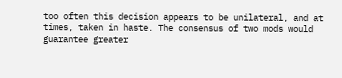too often this decision appears to be unilateral, and at times, taken in haste. The consensus of two mods would guarantee greater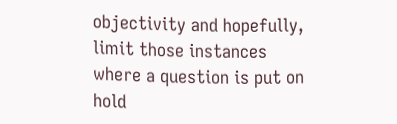objectivity and hopefully, limit those instances where a question is put on hold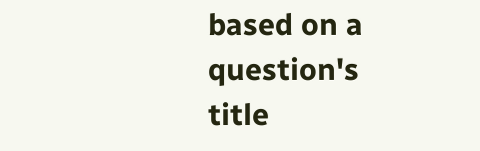based on a question's title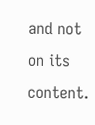and not on its content.